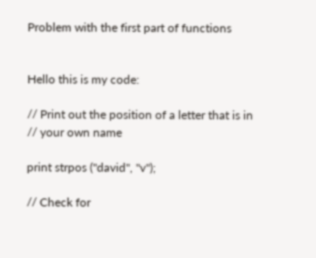Problem with the first part of functions


Hello this is my code:

// Print out the position of a letter that is in
// your own name

print strpos ("david", "v");

// Check for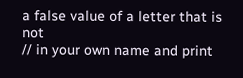a false value of a letter that is not
// in your own name and print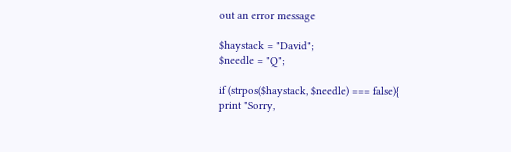out an error message

$haystack = "David";
$needle = "Q";

if (strpos($haystack, $needle) === false){
print "Sorry,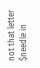not that letter $needle in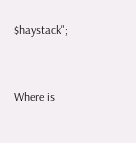$haystack";


Where is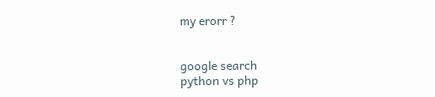my erorr ?


google search
python vs php